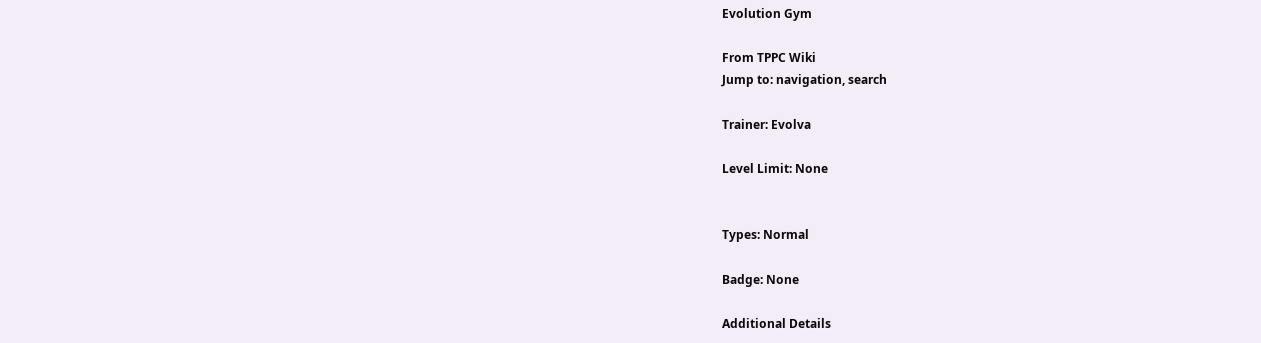Evolution Gym

From TPPC Wiki
Jump to: navigation, search

Trainer: Evolva

Level Limit: None


Types: Normal

Badge: None

Additional Details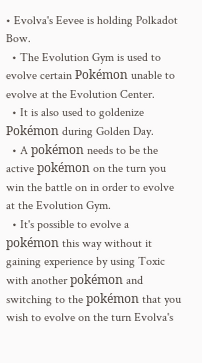• Evolva's Eevee is holding Polkadot Bow.
  • The Evolution Gym is used to evolve certain Pokémon unable to evolve at the Evolution Center.
  • It is also used to goldenize Pokémon during Golden Day.
  • A pokémon needs to be the active pokémon on the turn you win the battle on in order to evolve at the Evolution Gym.
  • It's possible to evolve a pokémon this way without it gaining experience by using Toxic with another pokémon and switching to the pokémon that you wish to evolve on the turn Evolva's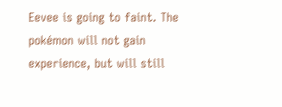Eevee is going to faint. The pokémon will not gain experience, but will still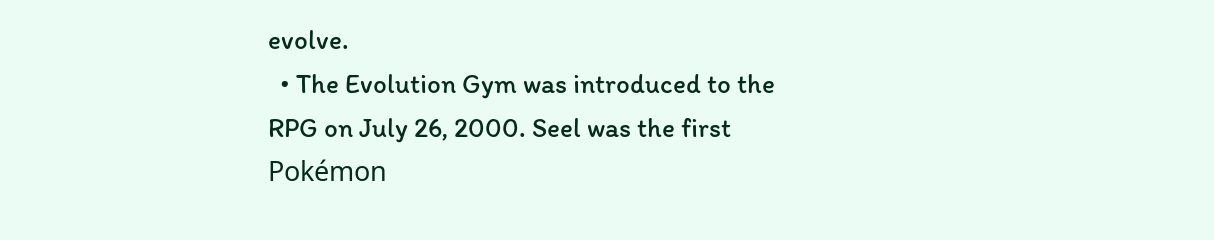evolve.
  • The Evolution Gym was introduced to the RPG on July 26, 2000. Seel was the first Pokémon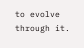to evolve through it.